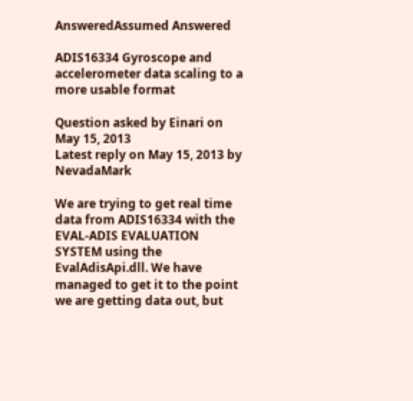AnsweredAssumed Answered

ADIS16334 Gyroscope and accelerometer data scaling to a more usable format

Question asked by Einari on May 15, 2013
Latest reply on May 15, 2013 by NevadaMark

We are trying to get real time data from ADIS16334 with the EVAL-ADIS EVALUATION SYSTEM using the EvalAdisApi.dll. We have managed to get it to the point we are getting data out, but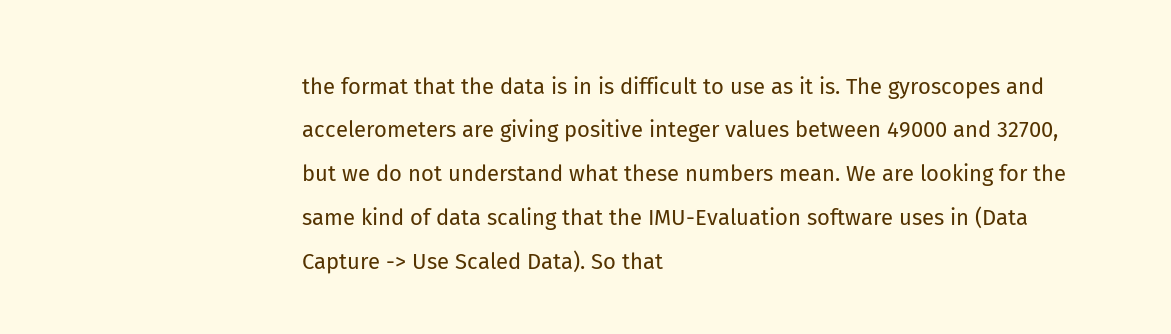the format that the data is in is difficult to use as it is. The gyroscopes and accelerometers are giving positive integer values between 49000 and 32700, but we do not understand what these numbers mean. We are looking for the same kind of data scaling that the IMU-Evaluation software uses in (Data Capture -> Use Scaled Data). So that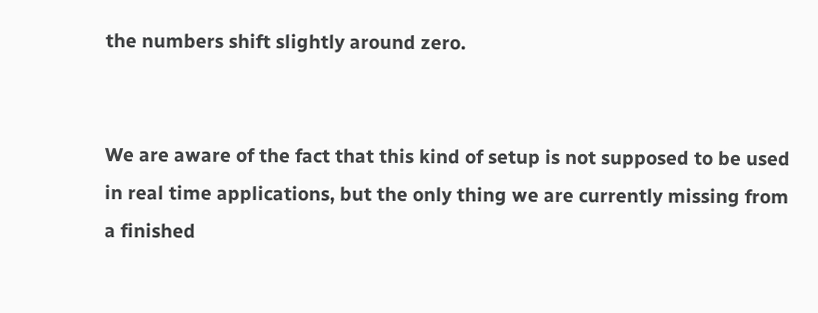the numbers shift slightly around zero.


We are aware of the fact that this kind of setup is not supposed to be used in real time applications, but the only thing we are currently missing from a finished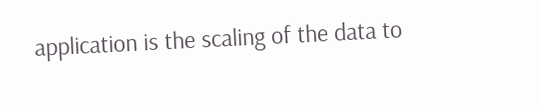application is the scaling of the data to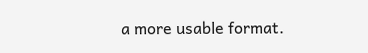a more usable format.